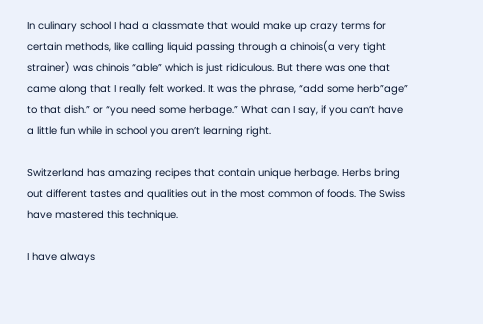In culinary school I had a classmate that would make up crazy terms for certain methods, like calling liquid passing through a chinois(a very tight strainer) was chinois “able” which is just ridiculous. But there was one that came along that I really felt worked. It was the phrase, “add some herb”age” to that dish.” or “you need some herbage.” What can I say, if you can’t have a little fun while in school you aren’t learning right.

Switzerland has amazing recipes that contain unique herbage. Herbs bring out different tastes and qualities out in the most common of foods. The Swiss have mastered this technique.

I have always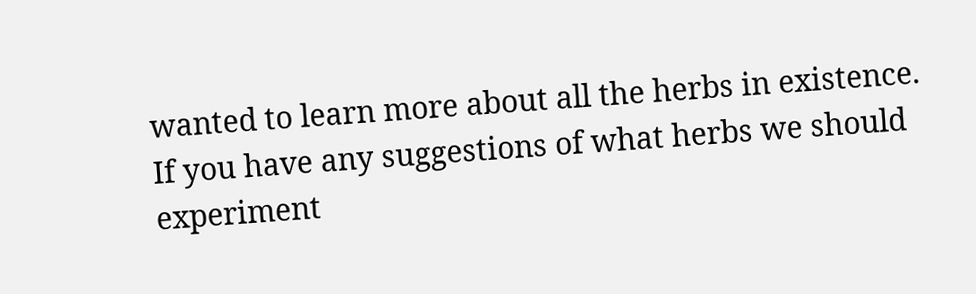wanted to learn more about all the herbs in existence. If you have any suggestions of what herbs we should experiment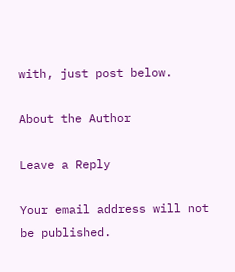with, just post below.

About the Author

Leave a Reply

Your email address will not be published.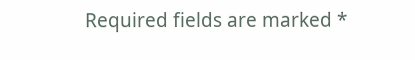Required fields are marked *